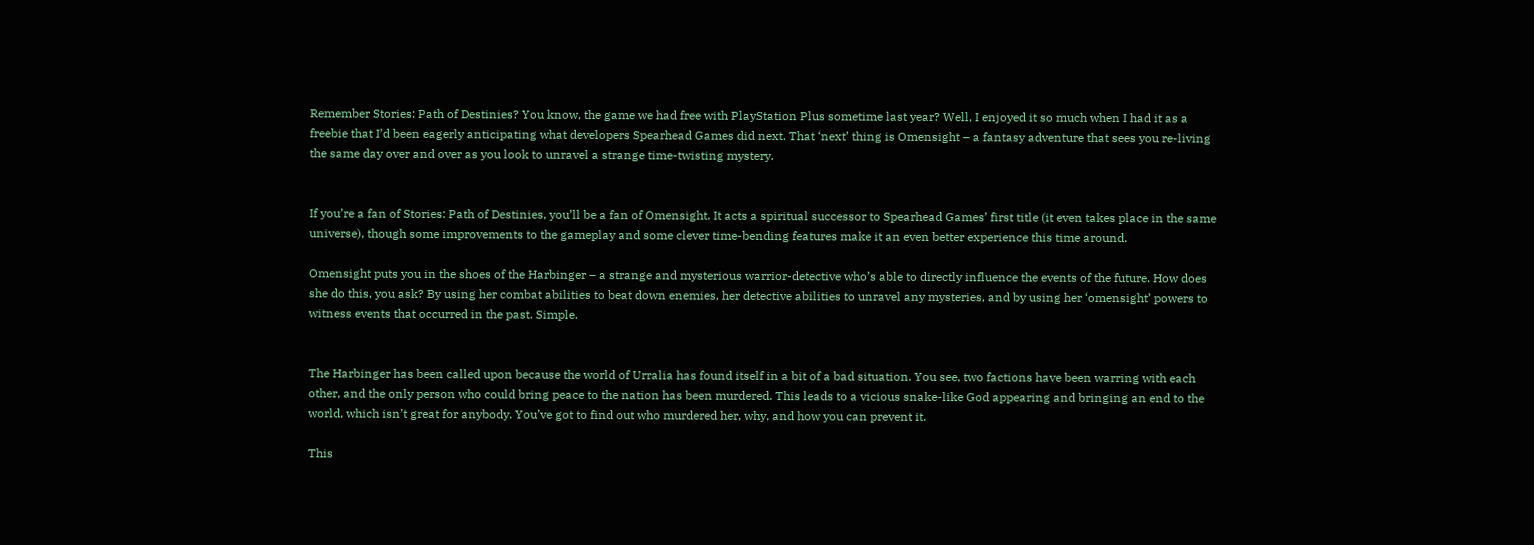Remember Stories: Path of Destinies? You know, the game we had free with PlayStation Plus sometime last year? Well, I enjoyed it so much when I had it as a freebie that I’d been eagerly anticipating what developers Spearhead Games did next. That ‘next’ thing is Omensight – a fantasy adventure that sees you re-living the same day over and over as you look to unravel a strange time-twisting mystery.


If you’re a fan of Stories: Path of Destinies, you’ll be a fan of Omensight. It acts a spiritual successor to Spearhead Games’ first title (it even takes place in the same universe), though some improvements to the gameplay and some clever time-bending features make it an even better experience this time around.

Omensight puts you in the shoes of the Harbinger – a strange and mysterious warrior-detective who’s able to directly influence the events of the future. How does she do this, you ask? By using her combat abilities to beat down enemies, her detective abilities to unravel any mysteries, and by using her ‘omensight’ powers to witness events that occurred in the past. Simple.


The Harbinger has been called upon because the world of Urralia has found itself in a bit of a bad situation. You see, two factions have been warring with each other, and the only person who could bring peace to the nation has been murdered. This leads to a vicious snake-like God appearing and bringing an end to the world, which isn’t great for anybody. You’ve got to find out who murdered her, why, and how you can prevent it.

This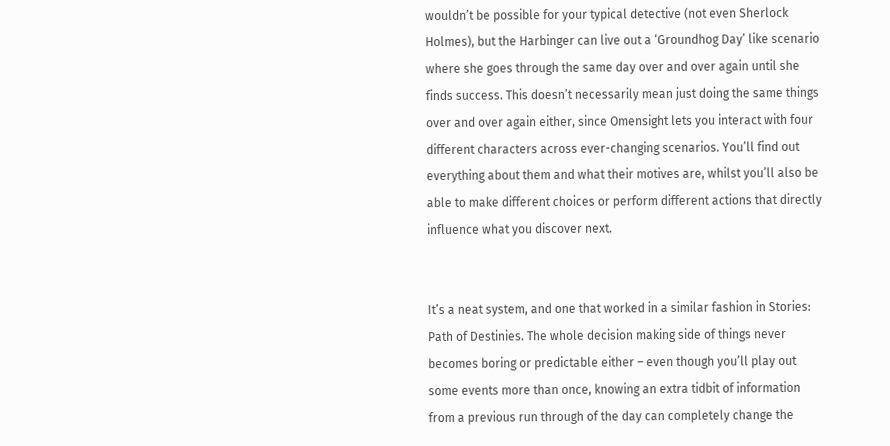wouldn’t be possible for your typical detective (not even Sherlock Holmes), but the Harbinger can live out a ‘Groundhog Day’ like scenario where she goes through the same day over and over again until she finds success. This doesn’t necessarily mean just doing the same things over and over again either, since Omensight lets you interact with four different characters across ever-changing scenarios. You’ll find out everything about them and what their motives are, whilst you’ll also be able to make different choices or perform different actions that directly influence what you discover next.


It’s a neat system, and one that worked in a similar fashion in Stories: Path of Destinies. The whole decision making side of things never becomes boring or predictable either – even though you’ll play out some events more than once, knowing an extra tidbit of information from a previous run through of the day can completely change the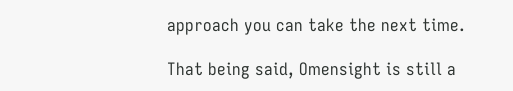approach you can take the next time.

That being said, Omensight is still a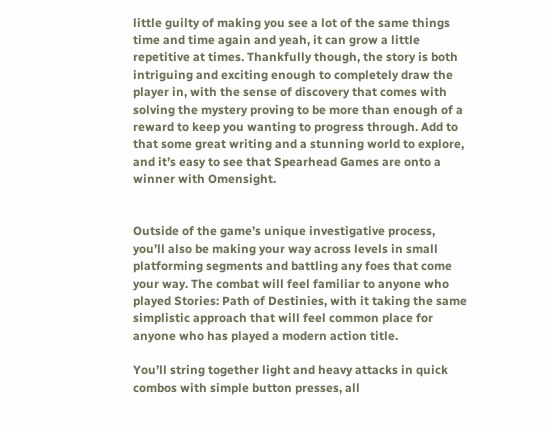little guilty of making you see a lot of the same things time and time again and yeah, it can grow a little repetitive at times. Thankfully though, the story is both intriguing and exciting enough to completely draw the player in, with the sense of discovery that comes with solving the mystery proving to be more than enough of a reward to keep you wanting to progress through. Add to that some great writing and a stunning world to explore, and it’s easy to see that Spearhead Games are onto a winner with Omensight.


Outside of the game’s unique investigative process, you’ll also be making your way across levels in small platforming segments and battling any foes that come your way. The combat will feel familiar to anyone who played Stories: Path of Destinies, with it taking the same simplistic approach that will feel common place for anyone who has played a modern action title.

You’ll string together light and heavy attacks in quick combos with simple button presses, all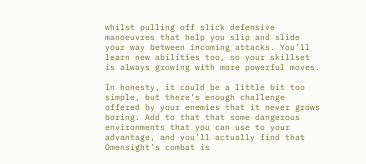whilst pulling off slick defensive manoeuvres that help you slip and slide your way between incoming attacks. You’ll learn new abilities too, so your skillset is always growing with more powerful moves.

In honesty, it could be a little bit too simple, but there’s enough challenge offered by your enemies that it never grows boring. Add to that that some dangerous environments that you can use to your advantage, and you’ll actually find that Omensight’s combat is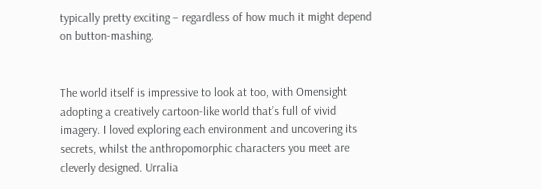typically pretty exciting – regardless of how much it might depend on button-mashing.


The world itself is impressive to look at too, with Omensight adopting a creatively cartoon-like world that’s full of vivid imagery. I loved exploring each environment and uncovering its secrets, whilst the anthropomorphic characters you meet are cleverly designed. Urralia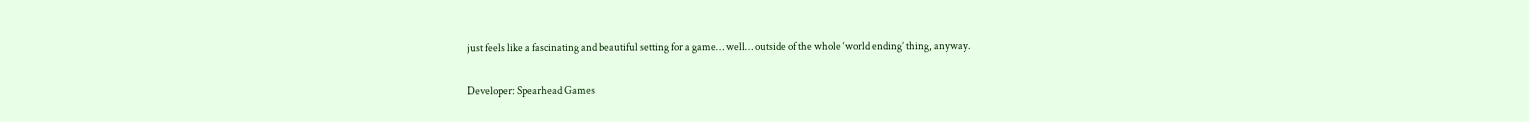just feels like a fascinating and beautiful setting for a game… well… outside of the whole ‘world ending’ thing, anyway.

Developer: Spearhead Games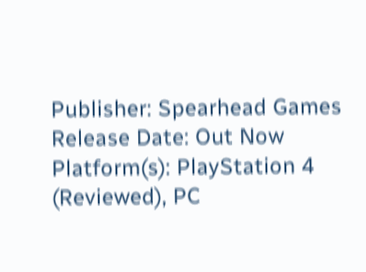Publisher: Spearhead Games
Release Date: Out Now
Platform(s): PlayStation 4 (Reviewed), PC